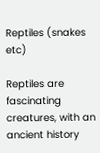Reptiles (snakes etc)

Reptiles are fascinating creatures, with an ancient history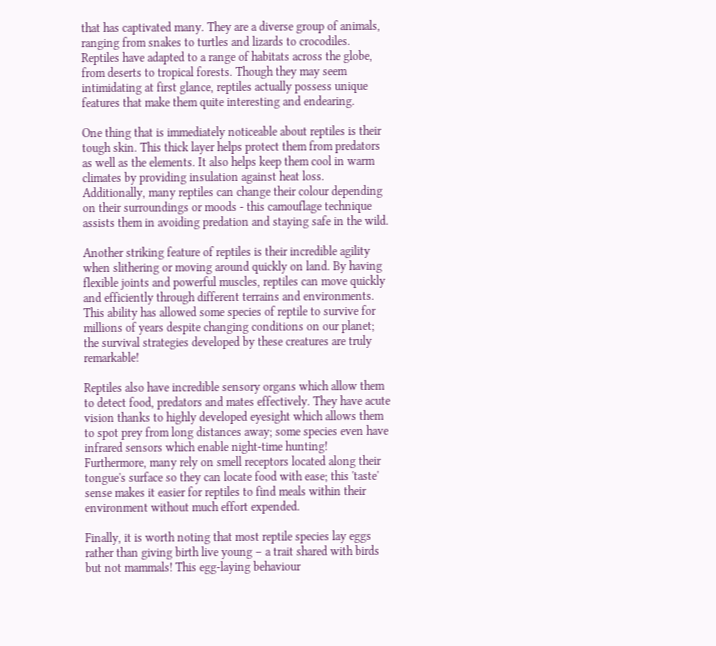that has captivated many. They are a diverse group of animals, ranging from snakes to turtles and lizards to crocodiles. Reptiles have adapted to a range of habitats across the globe, from deserts to tropical forests. Though they may seem intimidating at first glance, reptiles actually possess unique features that make them quite interesting and endearing.

One thing that is immediately noticeable about reptiles is their tough skin. This thick layer helps protect them from predators as well as the elements. It also helps keep them cool in warm climates by providing insulation against heat loss. Additionally, many reptiles can change their colour depending on their surroundings or moods - this camouflage technique assists them in avoiding predation and staying safe in the wild.

Another striking feature of reptiles is their incredible agility when slithering or moving around quickly on land. By having flexible joints and powerful muscles, reptiles can move quickly and efficiently through different terrains and environments. This ability has allowed some species of reptile to survive for millions of years despite changing conditions on our planet; the survival strategies developed by these creatures are truly remarkable!

Reptiles also have incredible sensory organs which allow them to detect food, predators and mates effectively. They have acute vision thanks to highly developed eyesight which allows them to spot prey from long distances away; some species even have infrared sensors which enable night-time hunting! Furthermore, many rely on smell receptors located along their tongue's surface so they can locate food with ease; this 'taste' sense makes it easier for reptiles to find meals within their environment without much effort expended.

Finally, it is worth noting that most reptile species lay eggs rather than giving birth live young – a trait shared with birds but not mammals! This egg-laying behaviour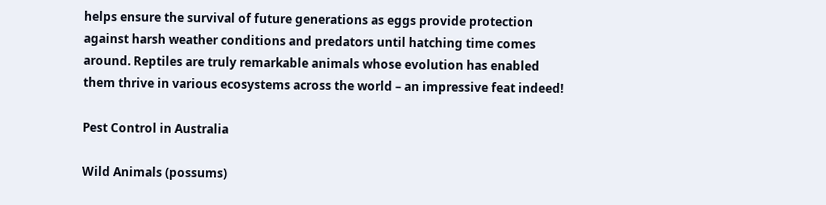helps ensure the survival of future generations as eggs provide protection against harsh weather conditions and predators until hatching time comes around. Reptiles are truly remarkable animals whose evolution has enabled them thrive in various ecosystems across the world – an impressive feat indeed!

Pest Control in Australia

Wild Animals (possums)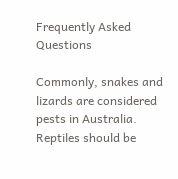Frequently Asked Questions

Commonly, snakes and lizards are considered pests in Australia.
Reptiles should be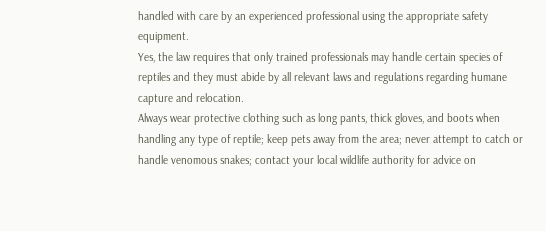handled with care by an experienced professional using the appropriate safety equipment.
Yes, the law requires that only trained professionals may handle certain species of reptiles and they must abide by all relevant laws and regulations regarding humane capture and relocation.
Always wear protective clothing such as long pants, thick gloves, and boots when handling any type of reptile; keep pets away from the area; never attempt to catch or handle venomous snakes; contact your local wildlife authority for advice on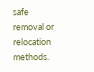safe removal or relocation methods.